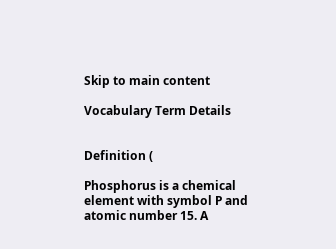Skip to main content

Vocabulary Term Details


Definition (

Phosphorus is a chemical element with symbol P and atomic number 15. A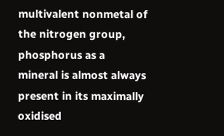multivalent nonmetal of the nitrogen group, phosphorus as a mineral is almost always present in its maximally oxidised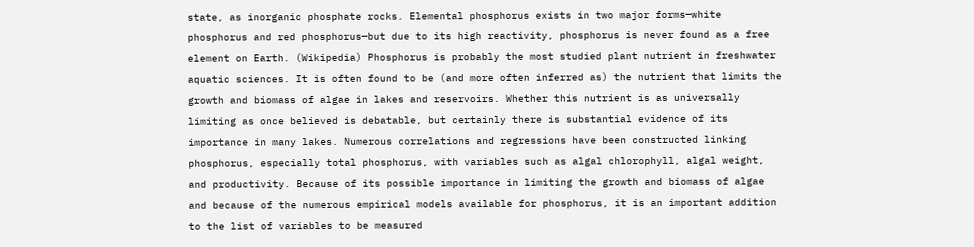state, as inorganic phosphate rocks. Elemental phosphorus exists in two major forms—white phosphorus and red phosphorus—but due to its high reactivity, phosphorus is never found as a free element on Earth. (Wikipedia) Phosphorus is probably the most studied plant nutrient in freshwater aquatic sciences. It is often found to be (and more often inferred as) the nutrient that limits the growth and biomass of algae in lakes and reservoirs. Whether this nutrient is as universally limiting as once believed is debatable, but certainly there is substantial evidence of its importance in many lakes. Numerous correlations and regressions have been constructed linking phosphorus, especially total phosphorus, with variables such as algal chlorophyll, algal weight, and productivity. Because of its possible importance in limiting the growth and biomass of algae and because of the numerous empirical models available for phosphorus, it is an important addition to the list of variables to be measured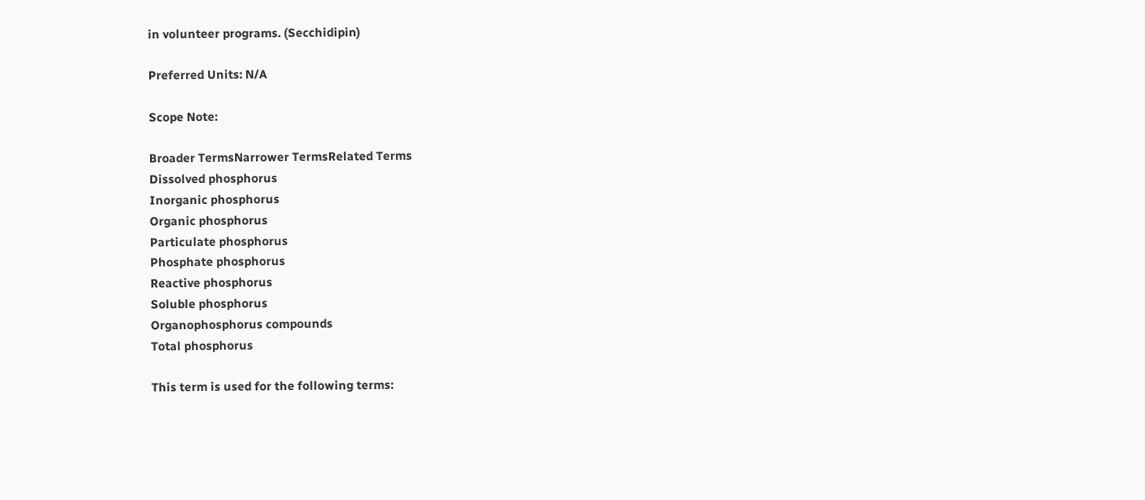in volunteer programs. (Secchidipin)

Preferred Units: N/A

Scope Note:

Broader TermsNarrower TermsRelated Terms
Dissolved phosphorus
Inorganic phosphorus
Organic phosphorus
Particulate phosphorus
Phosphate phosphorus
Reactive phosphorus
Soluble phosphorus
Organophosphorus compounds
Total phosphorus

This term is used for the following terms: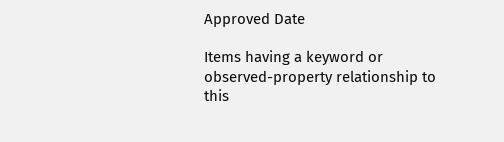Approved Date

Items having a keyword or observed-property relationship to this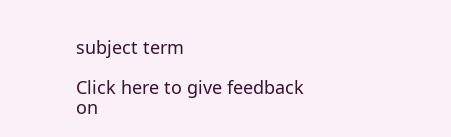subject term

Click here to give feedback on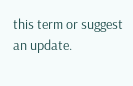this term or suggest an update.